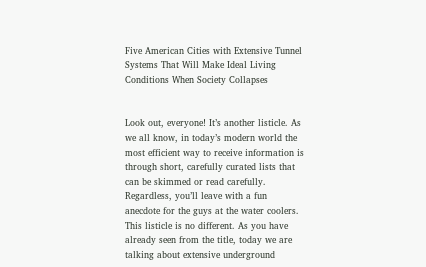Five American Cities with Extensive Tunnel Systems That Will Make Ideal Living Conditions When Society Collapses


Look out, everyone! It’s another listicle. As we all know, in today’s modern world the most efficient way to receive information is through short, carefully curated lists that can be skimmed or read carefully. Regardless, you’ll leave with a fun anecdote for the guys at the water coolers. This listicle is no different. As you have already seen from the title, today we are talking about extensive underground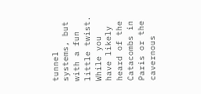tunnel systems, but with a fun little twist. While you have likely heard of the Catacombs in Paris or the cavernous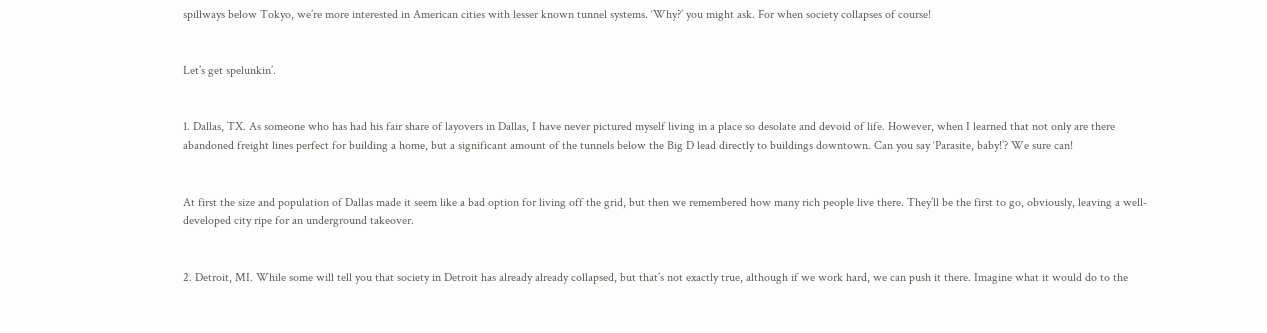spillways below Tokyo, we’re more interested in American cities with lesser known tunnel systems. ‘Why?’ you might ask. For when society collapses of course!


Let’s get spelunkin’.


1. Dallas, TX. As someone who has had his fair share of layovers in Dallas, I have never pictured myself living in a place so desolate and devoid of life. However, when I learned that not only are there abandoned freight lines perfect for building a home, but a significant amount of the tunnels below the Big D lead directly to buildings downtown. Can you say ‘Parasite, baby!’? We sure can!


At first the size and population of Dallas made it seem like a bad option for living off the grid, but then we remembered how many rich people live there. They’ll be the first to go, obviously, leaving a well-developed city ripe for an underground takeover.


2. Detroit, MI. While some will tell you that society in Detroit has already already collapsed, but that’s not exactly true, although if we work hard, we can push it there. Imagine what it would do to the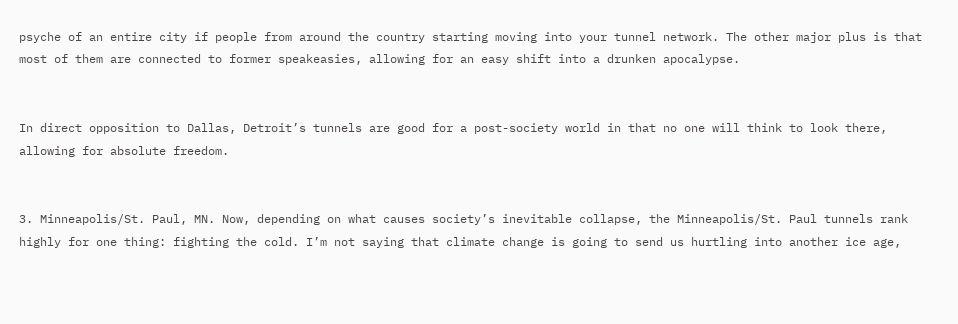psyche of an entire city if people from around the country starting moving into your tunnel network. The other major plus is that most of them are connected to former speakeasies, allowing for an easy shift into a drunken apocalypse.


In direct opposition to Dallas, Detroit’s tunnels are good for a post-society world in that no one will think to look there, allowing for absolute freedom.


3. Minneapolis/St. Paul, MN. Now, depending on what causes society’s inevitable collapse, the Minneapolis/St. Paul tunnels rank highly for one thing: fighting the cold. I’m not saying that climate change is going to send us hurtling into another ice age,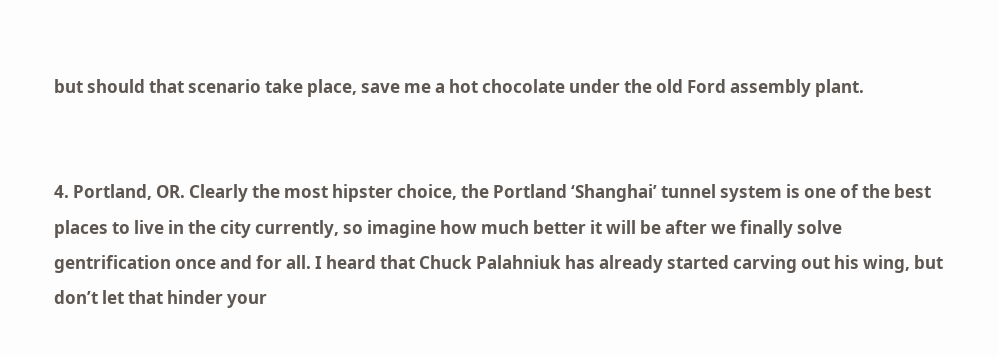but should that scenario take place, save me a hot chocolate under the old Ford assembly plant.


4. Portland, OR. Clearly the most hipster choice, the Portland ‘Shanghai’ tunnel system is one of the best places to live in the city currently, so imagine how much better it will be after we finally solve gentrification once and for all. I heard that Chuck Palahniuk has already started carving out his wing, but don’t let that hinder your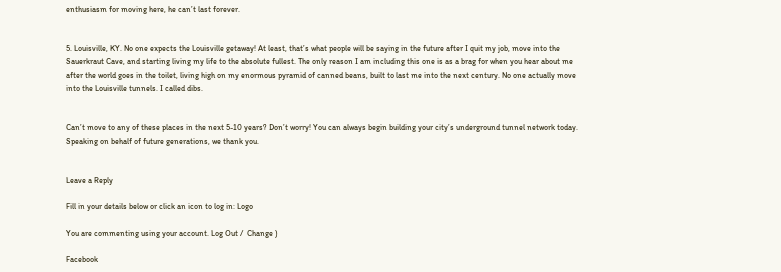enthusiasm for moving here, he can’t last forever.


5. Louisville, KY. No one expects the Louisville getaway! At least, that’s what people will be saying in the future after I quit my job, move into the Sauerkraut Cave, and starting living my life to the absolute fullest. The only reason I am including this one is as a brag for when you hear about me after the world goes in the toilet, living high on my enormous pyramid of canned beans, built to last me into the next century. No one actually move into the Louisville tunnels. I called dibs.


Can’t move to any of these places in the next 5-10 years? Don’t worry! You can always begin building your city’s underground tunnel network today. Speaking on behalf of future generations, we thank you.


Leave a Reply

Fill in your details below or click an icon to log in: Logo

You are commenting using your account. Log Out /  Change )

Facebook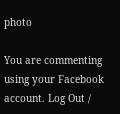photo

You are commenting using your Facebook account. Log Out /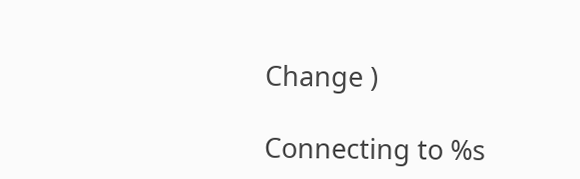Change )

Connecting to %s